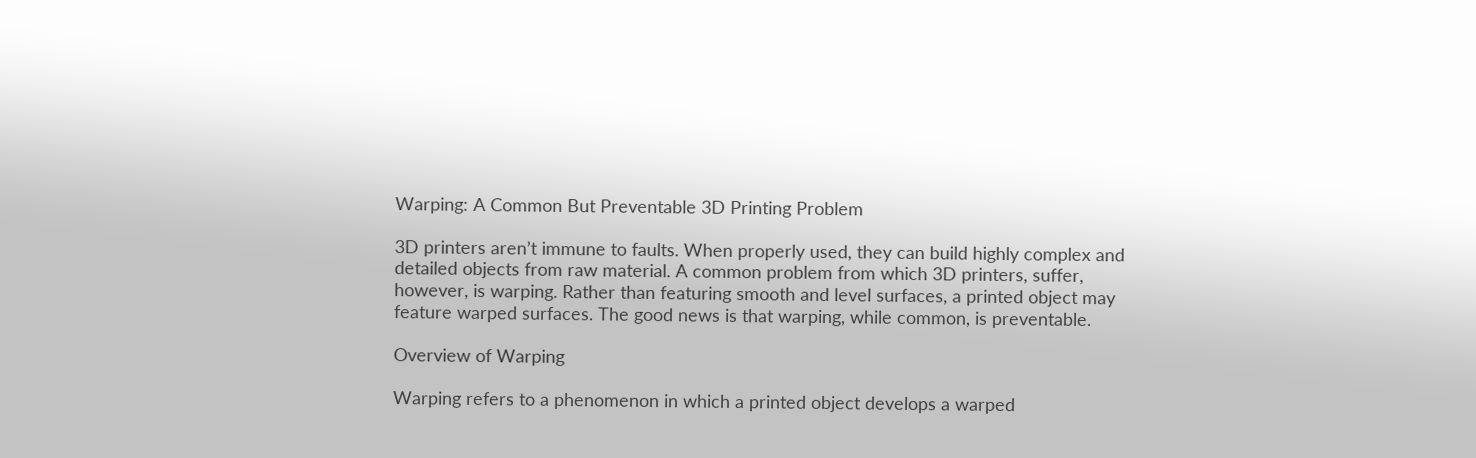Warping: A Common But Preventable 3D Printing Problem

3D printers aren’t immune to faults. When properly used, they can build highly complex and detailed objects from raw material. A common problem from which 3D printers, suffer, however, is warping. Rather than featuring smooth and level surfaces, a printed object may feature warped surfaces. The good news is that warping, while common, is preventable.

Overview of Warping

Warping refers to a phenomenon in which a printed object develops a warped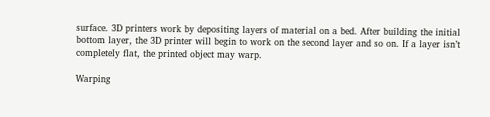surface. 3D printers work by depositing layers of material on a bed. After building the initial bottom layer, the 3D printer will begin to work on the second layer and so on. If a layer isn’t completely flat, the printed object may warp.

Warping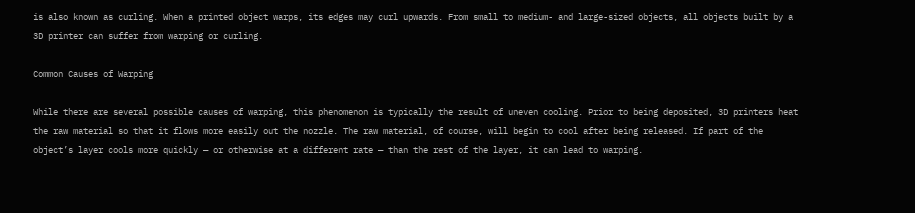is also known as curling. When a printed object warps, its edges may curl upwards. From small to medium- and large-sized objects, all objects built by a 3D printer can suffer from warping or curling.

Common Causes of Warping

While there are several possible causes of warping, this phenomenon is typically the result of uneven cooling. Prior to being deposited, 3D printers heat the raw material so that it flows more easily out the nozzle. The raw material, of course, will begin to cool after being released. If part of the object’s layer cools more quickly — or otherwise at a different rate — than the rest of the layer, it can lead to warping.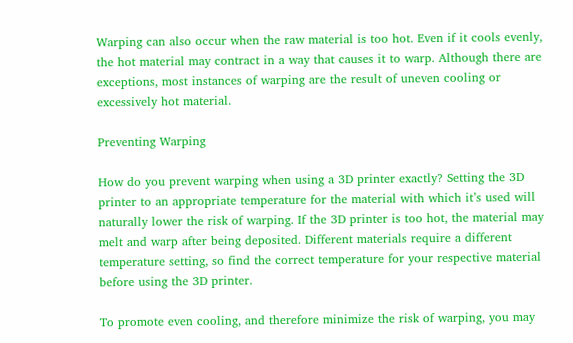Warping can also occur when the raw material is too hot. Even if it cools evenly, the hot material may contract in a way that causes it to warp. Although there are exceptions, most instances of warping are the result of uneven cooling or excessively hot material.

Preventing Warping

How do you prevent warping when using a 3D printer exactly? Setting the 3D printer to an appropriate temperature for the material with which it’s used will naturally lower the risk of warping. If the 3D printer is too hot, the material may melt and warp after being deposited. Different materials require a different temperature setting, so find the correct temperature for your respective material before using the 3D printer.

To promote even cooling, and therefore minimize the risk of warping, you may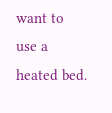want to use a heated bed.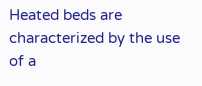Heated beds are characterized by the use of a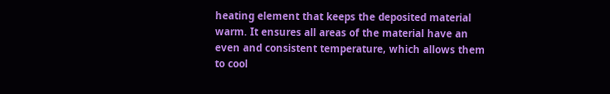heating element that keeps the deposited material warm. It ensures all areas of the material have an even and consistent temperature, which allows them to cool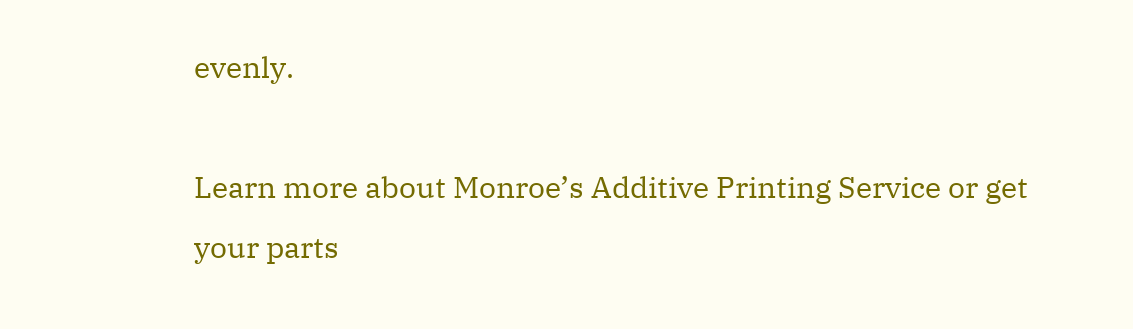evenly.

Learn more about Monroe’s Additive Printing Service or get your parts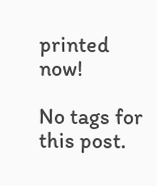printed now!

No tags for this post.